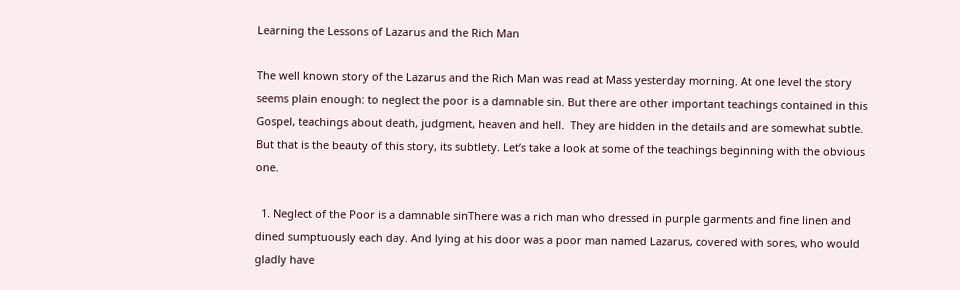Learning the Lessons of Lazarus and the Rich Man

The well known story of the Lazarus and the Rich Man was read at Mass yesterday morning. At one level the story seems plain enough: to neglect the poor is a damnable sin. But there are other important teachings contained in this Gospel, teachings about death, judgment, heaven and hell.  They are hidden in the details and are somewhat subtle. But that is the beauty of this story, its subtlety. Let’s take a look at some of the teachings beginning with the obvious one.

  1. Neglect of the Poor is a damnable sinThere was a rich man who dressed in purple garments and fine linen and dined sumptuously each day. And lying at his door was a poor man named Lazarus, covered with sores, who would gladly have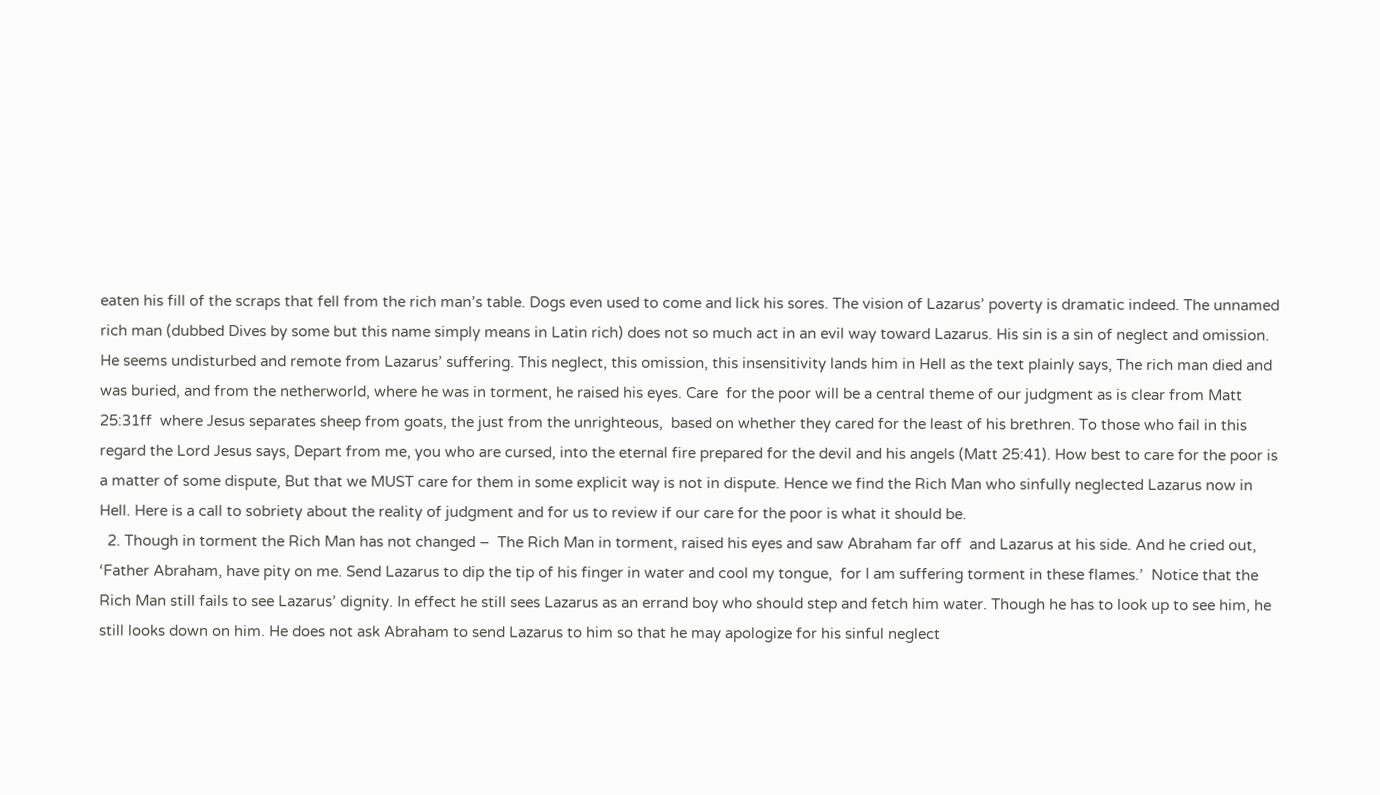eaten his fill of the scraps that fell from the rich man’s table. Dogs even used to come and lick his sores. The vision of Lazarus’ poverty is dramatic indeed. The unnamed rich man (dubbed Dives by some but this name simply means in Latin rich) does not so much act in an evil way toward Lazarus. His sin is a sin of neglect and omission. He seems undisturbed and remote from Lazarus’ suffering. This neglect, this omission, this insensitivity lands him in Hell as the text plainly says, The rich man died and was buried, and from the netherworld, where he was in torment, he raised his eyes. Care  for the poor will be a central theme of our judgment as is clear from Matt 25:31ff  where Jesus separates sheep from goats, the just from the unrighteous,  based on whether they cared for the least of his brethren. To those who fail in this regard the Lord Jesus says, Depart from me, you who are cursed, into the eternal fire prepared for the devil and his angels (Matt 25:41). How best to care for the poor is a matter of some dispute, But that we MUST care for them in some explicit way is not in dispute. Hence we find the Rich Man who sinfully neglected Lazarus now in Hell. Here is a call to sobriety about the reality of judgment and for us to review if our care for the poor is what it should be.
  2. Though in torment the Rich Man has not changed –  The Rich Man in torment, raised his eyes and saw Abraham far off  and Lazarus at his side. And he cried out, ‘Father Abraham, have pity on me. Send Lazarus to dip the tip of his finger in water and cool my tongue,  for I am suffering torment in these flames.’  Notice that the Rich Man still fails to see Lazarus’ dignity. In effect he still sees Lazarus as an errand boy who should step and fetch him water. Though he has to look up to see him, he still looks down on him. He does not ask Abraham to send Lazarus to him so that he may apologize for his sinful neglect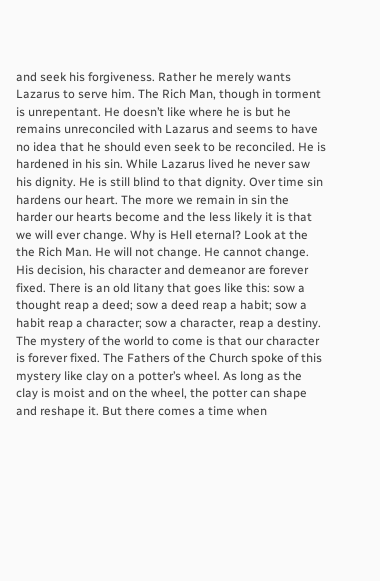and seek his forgiveness. Rather he merely wants Lazarus to serve him. The Rich Man, though in torment is unrepentant. He doesn’t like where he is but he remains unreconciled with Lazarus and seems to have no idea that he should even seek to be reconciled. He is hardened in his sin. While Lazarus lived he never saw his dignity. He is still blind to that dignity. Over time sin hardens our heart. The more we remain in sin the harder our hearts become and the less likely it is that we will ever change. Why is Hell eternal? Look at the the Rich Man. He will not change. He cannot change. His decision, his character and demeanor are forever fixed. There is an old litany that goes like this: sow a thought reap a deed; sow a deed reap a habit; sow a habit reap a character; sow a character, reap a destiny. The mystery of the world to come is that our character is forever fixed. The Fathers of the Church spoke of this mystery like clay on a potter’s wheel. As long as the clay is moist and on the wheel, the potter can shape and reshape it. But there comes a time when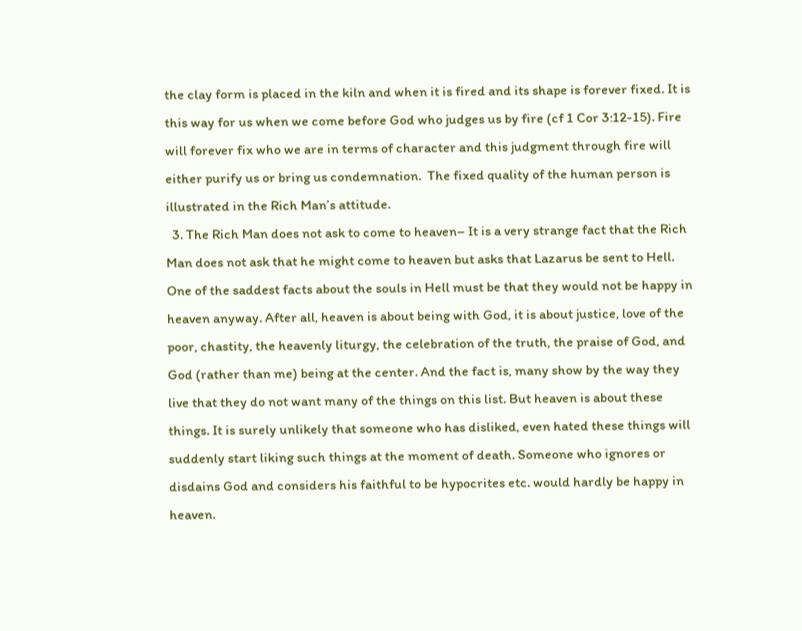the clay form is placed in the kiln and when it is fired and its shape is forever fixed. It is this way for us when we come before God who judges us by fire (cf 1 Cor 3:12-15). Fire will forever fix who we are in terms of character and this judgment through fire will either purify us or bring us condemnation.  The fixed quality of the human person is illustrated in the Rich Man’s attitude.
  3. The Rich Man does not ask to come to heaven– It is a very strange fact that the Rich Man does not ask that he might come to heaven but asks that Lazarus be sent to Hell. One of the saddest facts about the souls in Hell must be that they would not be happy in heaven anyway. After all, heaven is about being with God, it is about justice, love of the poor, chastity, the heavenly liturgy, the celebration of the truth, the praise of God, and God (rather than me) being at the center. And the fact is, many show by the way they live that they do not want many of the things on this list. But heaven is about these things. It is surely unlikely that someone who has disliked, even hated these things will suddenly start liking such things at the moment of death. Someone who ignores or disdains God and considers his faithful to be hypocrites etc. would hardly be happy in heaven.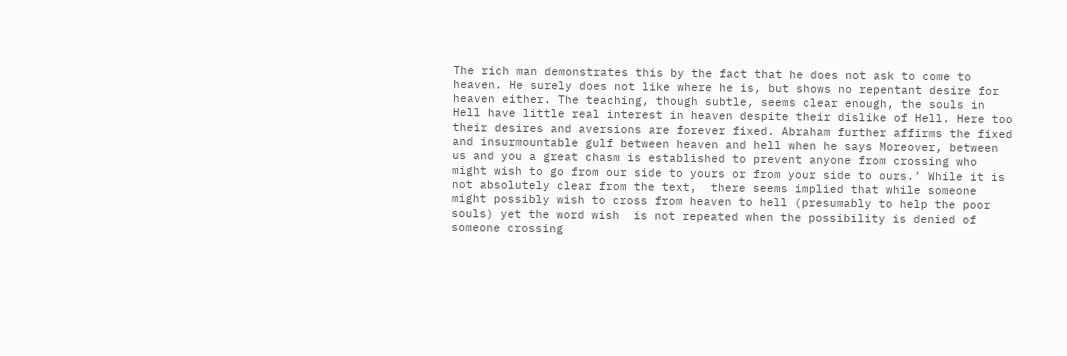The rich man demonstrates this by the fact that he does not ask to come to heaven. He surely does not like where he is, but shows no repentant desire for heaven either. The teaching, though subtle, seems clear enough, the souls in Hell have little real interest in heaven despite their dislike of Hell. Here too their desires and aversions are forever fixed. Abraham further affirms the fixed and insurmountable gulf between heaven and hell when he says Moreover, between us and you a great chasm is established to prevent anyone from crossing who might wish to go from our side to yours or from your side to ours.’ While it is not absolutely clear from the text,  there seems implied that while someone might possibly wish to cross from heaven to hell (presumably to help the poor souls) yet the word wish  is not repeated when the possibility is denied of someone crossing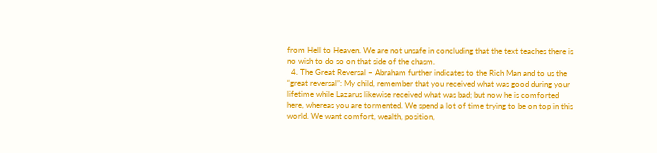from Hell to Heaven. We are not unsafe in concluding that the text teaches there is no wish to do so on that side of the chasm.
  4. The Great Reversal – Abraham further indicates to the Rich Man and to us the “great reversal”: My child, remember that you received what was good during your lifetime while Lazarus likewise received what was bad; but now he is comforted here, whereas you are tormented. We spend a lot of time trying to be on top in this world. We want comfort, wealth, position,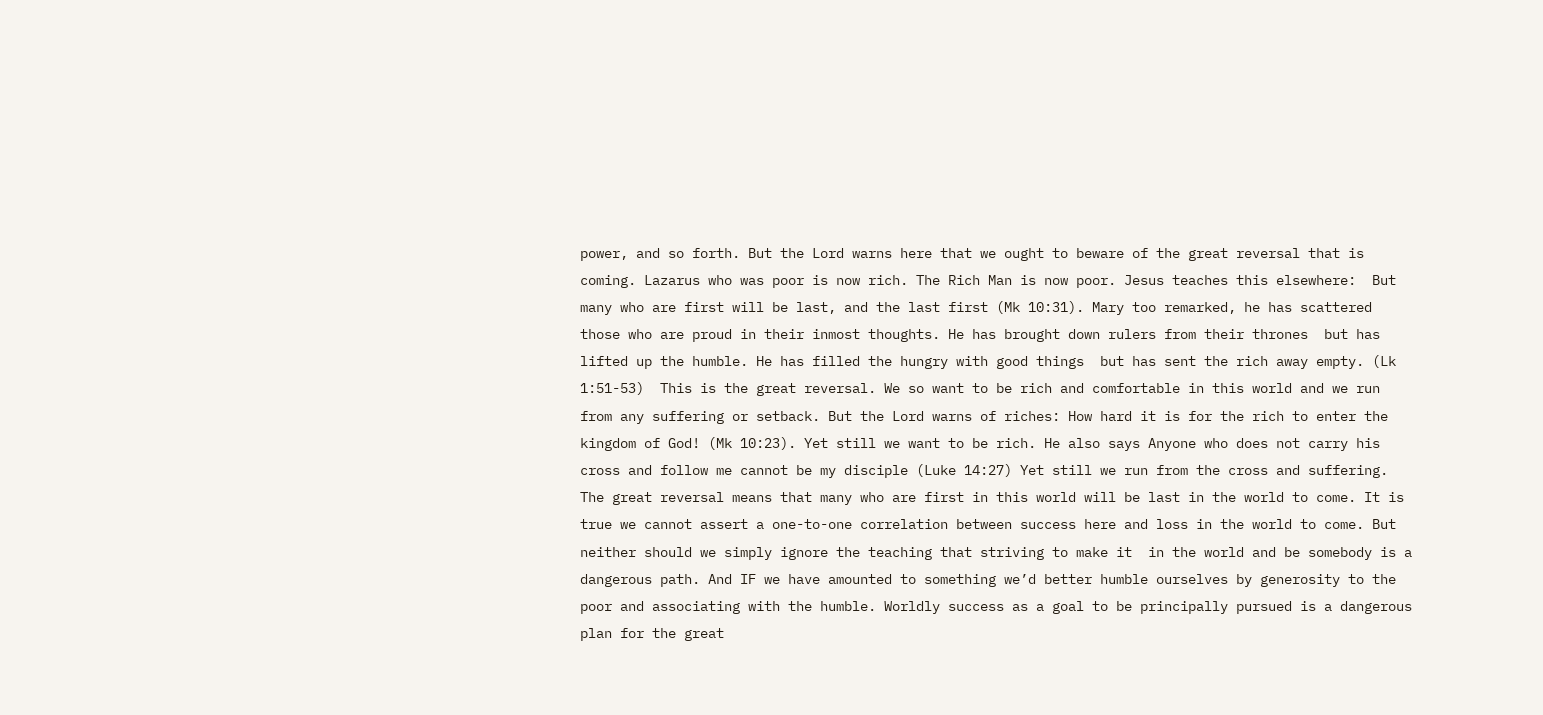power, and so forth. But the Lord warns here that we ought to beware of the great reversal that is coming. Lazarus who was poor is now rich. The Rich Man is now poor. Jesus teaches this elsewhere:  But many who are first will be last, and the last first (Mk 10:31). Mary too remarked, he has scattered those who are proud in their inmost thoughts. He has brought down rulers from their thrones  but has lifted up the humble. He has filled the hungry with good things  but has sent the rich away empty. (Lk 1:51-53)  This is the great reversal. We so want to be rich and comfortable in this world and we run from any suffering or setback. But the Lord warns of riches: How hard it is for the rich to enter the kingdom of God! (Mk 10:23). Yet still we want to be rich. He also says Anyone who does not carry his cross and follow me cannot be my disciple (Luke 14:27) Yet still we run from the cross and suffering. The great reversal means that many who are first in this world will be last in the world to come. It is true we cannot assert a one-to-one correlation between success here and loss in the world to come. But neither should we simply ignore the teaching that striving to make it  in the world and be somebody is a dangerous path. And IF we have amounted to something we’d better humble ourselves by generosity to the poor and associating with the humble. Worldly success as a goal to be principally pursued is a dangerous plan for the great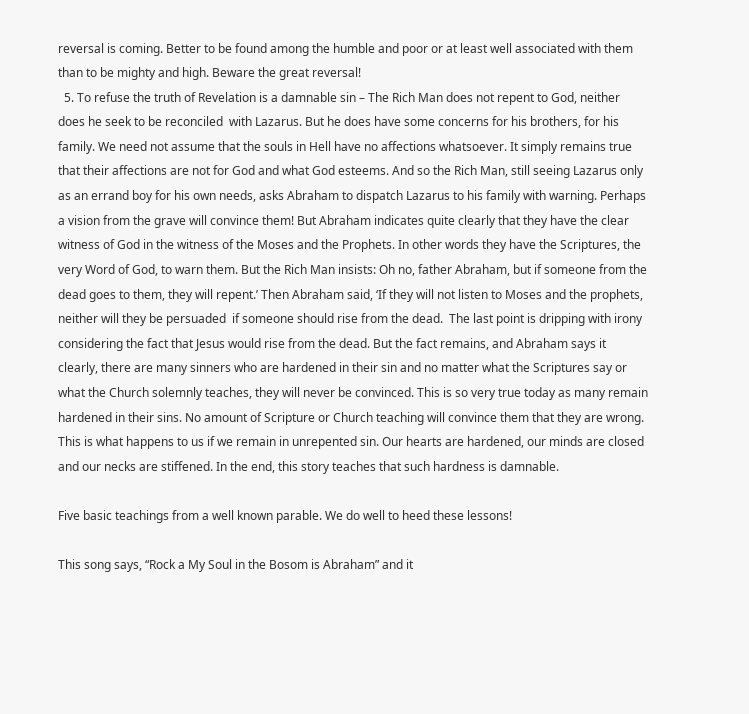reversal is coming. Better to be found among the humble and poor or at least well associated with them than to be mighty and high. Beware the great reversal!
  5. To refuse the truth of Revelation is a damnable sin – The Rich Man does not repent to God, neither does he seek to be reconciled  with Lazarus. But he does have some concerns for his brothers, for his family. We need not assume that the souls in Hell have no affections whatsoever. It simply remains true that their affections are not for God and what God esteems. And so the Rich Man, still seeing Lazarus only as an errand boy for his own needs, asks Abraham to dispatch Lazarus to his family with warning. Perhaps a vision from the grave will convince them! But Abraham indicates quite clearly that they have the clear witness of God in the witness of the Moses and the Prophets. In other words they have the Scriptures, the very Word of God, to warn them. But the Rich Man insists: Oh no, father Abraham, but if someone from the dead goes to them, they will repent.’ Then Abraham said, ‘If they will not listen to Moses and the prophets, neither will they be persuaded  if someone should rise from the dead.  The last point is dripping with irony considering the fact that Jesus would rise from the dead. But the fact remains, and Abraham says it clearly, there are many sinners who are hardened in their sin and no matter what the Scriptures say or what the Church solemnly teaches, they will never be convinced. This is so very true today as many remain hardened in their sins. No amount of Scripture or Church teaching will convince them that they are wrong. This is what happens to us if we remain in unrepented sin. Our hearts are hardened, our minds are closed and our necks are stiffened. In the end, this story teaches that such hardness is damnable.

Five basic teachings from a well known parable. We do well to heed these lessons!

This song says, “Rock a My Soul in the Bosom is Abraham” and it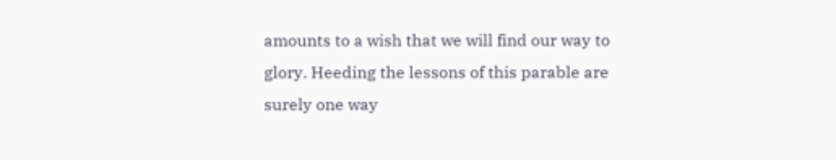amounts to a wish that we will find our way to glory. Heeding the lessons of this parable are surely one way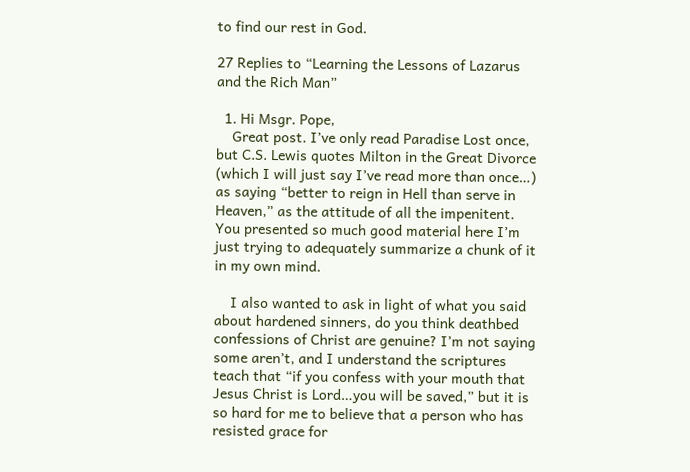to find our rest in God.

27 Replies to “Learning the Lessons of Lazarus and the Rich Man”

  1. Hi Msgr. Pope,
    Great post. I’ve only read Paradise Lost once, but C.S. Lewis quotes Milton in the Great Divorce (which I will just say I’ve read more than once…) as saying “better to reign in Hell than serve in Heaven,” as the attitude of all the impenitent. You presented so much good material here I’m just trying to adequately summarize a chunk of it in my own mind.

    I also wanted to ask in light of what you said about hardened sinners, do you think deathbed confessions of Christ are genuine? I’m not saying some aren’t, and I understand the scriptures teach that “if you confess with your mouth that Jesus Christ is Lord…you will be saved,” but it is so hard for me to believe that a person who has resisted grace for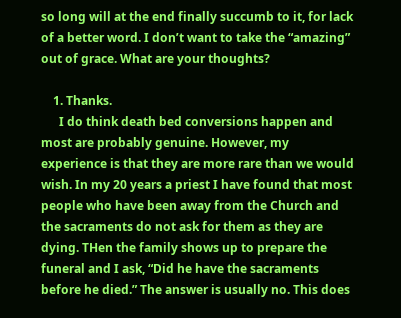so long will at the end finally succumb to it, for lack of a better word. I don’t want to take the “amazing” out of grace. What are your thoughts?

    1. Thanks.
      I do think death bed conversions happen and most are probably genuine. However, my experience is that they are more rare than we would wish. In my 20 years a priest I have found that most people who have been away from the Church and the sacraments do not ask for them as they are dying. THen the family shows up to prepare the funeral and I ask, “Did he have the sacraments before he died.” The answer is usually no. This does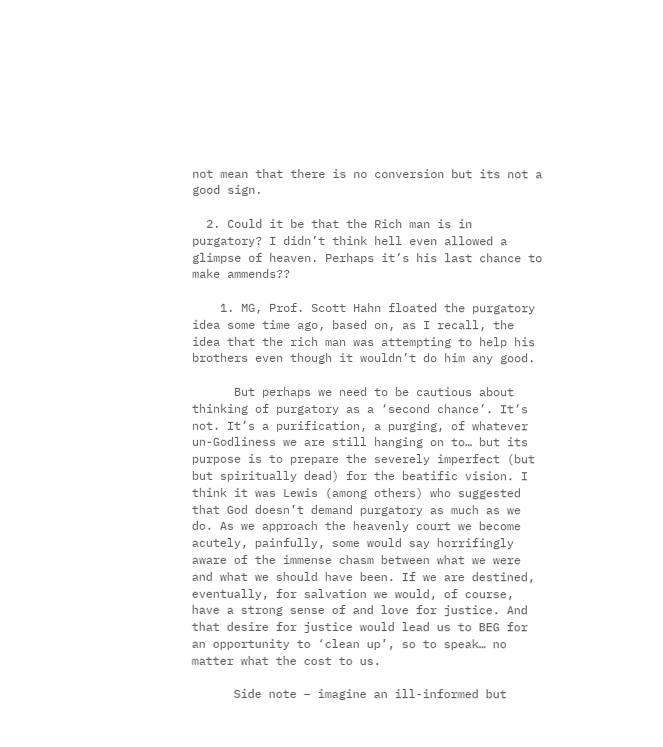not mean that there is no conversion but its not a good sign.

  2. Could it be that the Rich man is in purgatory? I didn’t think hell even allowed a glimpse of heaven. Perhaps it’s his last chance to make ammends??

    1. MG, Prof. Scott Hahn floated the purgatory idea some time ago, based on, as I recall, the idea that the rich man was attempting to help his brothers even though it wouldn’t do him any good.

      But perhaps we need to be cautious about thinking of purgatory as a ‘second chance’. It’s not. It’s a purification, a purging, of whatever un-Godliness we are still hanging on to… but its purpose is to prepare the severely imperfect (but but spiritually dead) for the beatific vision. I think it was Lewis (among others) who suggested that God doesn’t demand purgatory as much as we do. As we approach the heavenly court we become acutely, painfully, some would say horrifingly aware of the immense chasm between what we were and what we should have been. If we are destined, eventually, for salvation we would, of course, have a strong sense of and love for justice. And that desire for justice would lead us to BEG for an opportunity to ‘clean up’, so to speak… no matter what the cost to us.

      Side note – imagine an ill-informed but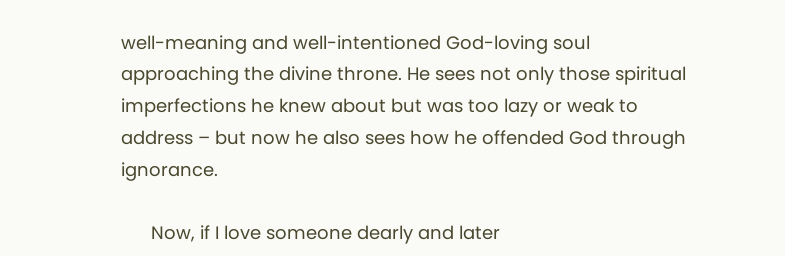well-meaning and well-intentioned God-loving soul approaching the divine throne. He sees not only those spiritual imperfections he knew about but was too lazy or weak to address – but now he also sees how he offended God through ignorance.

      Now, if I love someone dearly and later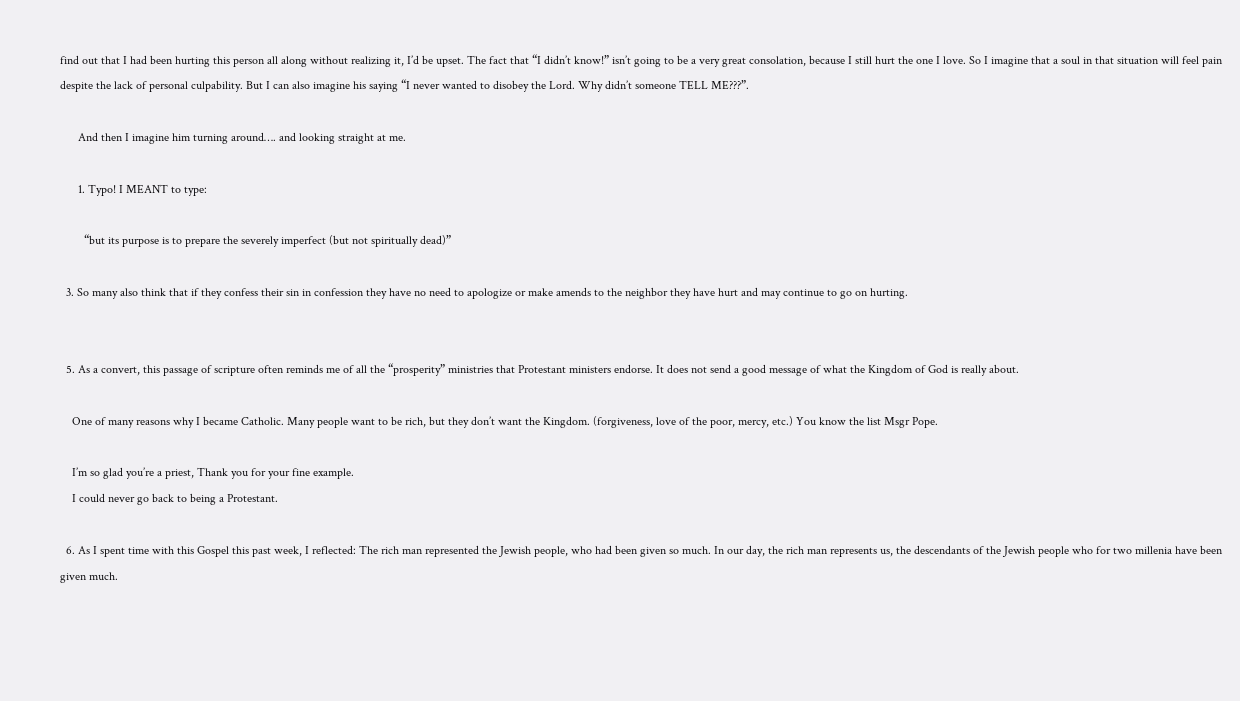find out that I had been hurting this person all along without realizing it, I’d be upset. The fact that “I didn’t know!” isn’t going to be a very great consolation, because I still hurt the one I love. So I imagine that a soul in that situation will feel pain despite the lack of personal culpability. But I can also imagine his saying “I never wanted to disobey the Lord. Why didn’t someone TELL ME???”.

      And then I imagine him turning around…. and looking straight at me.

      1. Typo! I MEANT to type:

        “but its purpose is to prepare the severely imperfect (but not spiritually dead)”

  3. So many also think that if they confess their sin in confession they have no need to apologize or make amends to the neighbor they have hurt and may continue to go on hurting.


  5. As a convert, this passage of scripture often reminds me of all the “prosperity” ministries that Protestant ministers endorse. It does not send a good message of what the Kingdom of God is really about.

    One of many reasons why I became Catholic. Many people want to be rich, but they don’t want the Kingdom. (forgiveness, love of the poor, mercy, etc.) You know the list Msgr Pope.

    I’m so glad you’re a priest, Thank you for your fine example.
    I could never go back to being a Protestant.

  6. As I spent time with this Gospel this past week, I reflected: The rich man represented the Jewish people, who had been given so much. In our day, the rich man represents us, the descendants of the Jewish people who for two millenia have been given much.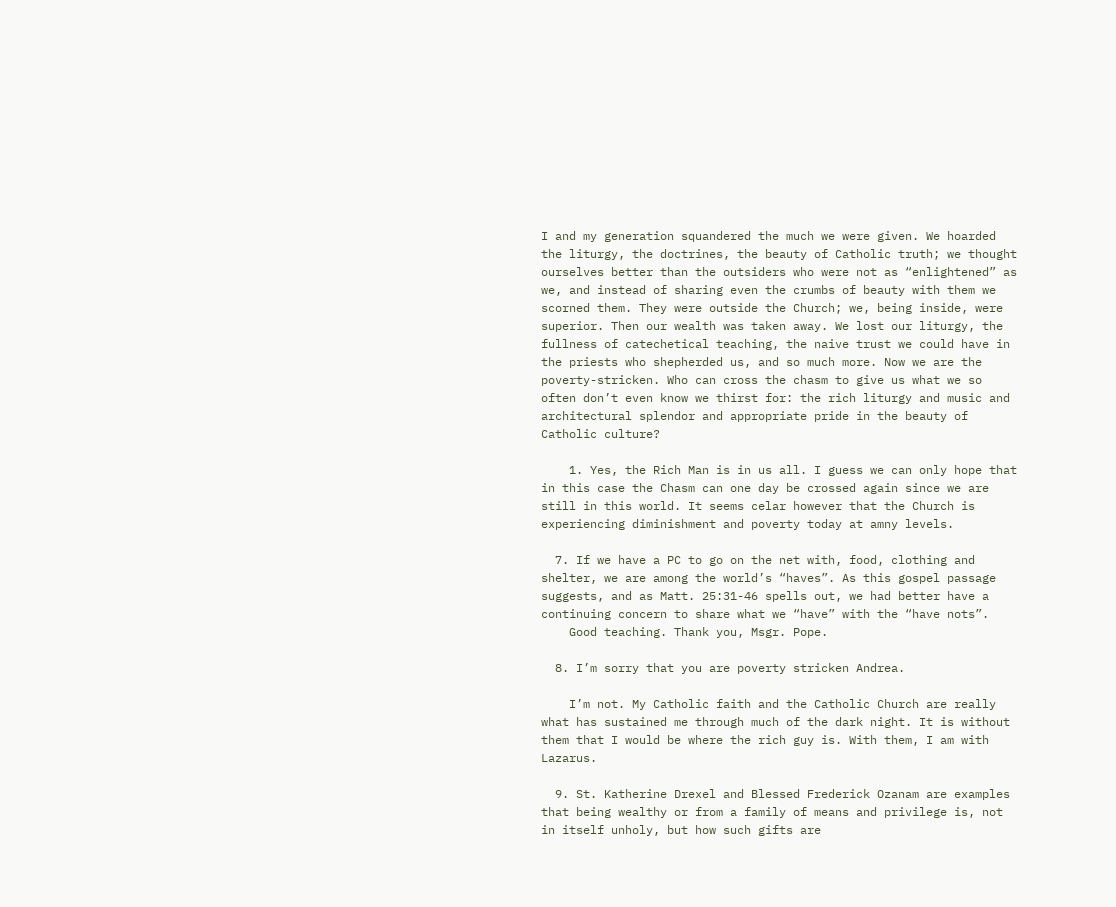I and my generation squandered the much we were given. We hoarded the liturgy, the doctrines, the beauty of Catholic truth; we thought ourselves better than the outsiders who were not as “enlightened” as we, and instead of sharing even the crumbs of beauty with them we scorned them. They were outside the Church; we, being inside, were superior. Then our wealth was taken away. We lost our liturgy, the fullness of catechetical teaching, the naive trust we could have in the priests who shepherded us, and so much more. Now we are the poverty-stricken. Who can cross the chasm to give us what we so often don’t even know we thirst for: the rich liturgy and music and architectural splendor and appropriate pride in the beauty of Catholic culture?

    1. Yes, the Rich Man is in us all. I guess we can only hope that in this case the Chasm can one day be crossed again since we are still in this world. It seems celar however that the Church is experiencing diminishment and poverty today at amny levels.

  7. If we have a PC to go on the net with, food, clothing and shelter, we are among the world’s “haves”. As this gospel passage suggests, and as Matt. 25:31-46 spells out, we had better have a continuing concern to share what we “have” with the “have nots”.
    Good teaching. Thank you, Msgr. Pope.

  8. I’m sorry that you are poverty stricken Andrea.

    I’m not. My Catholic faith and the Catholic Church are really what has sustained me through much of the dark night. It is without them that I would be where the rich guy is. With them, I am with Lazarus.

  9. St. Katherine Drexel and Blessed Frederick Ozanam are examples that being wealthy or from a family of means and privilege is, not in itself unholy, but how such gifts are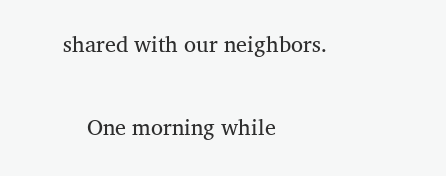shared with our neighbors.

    One morning while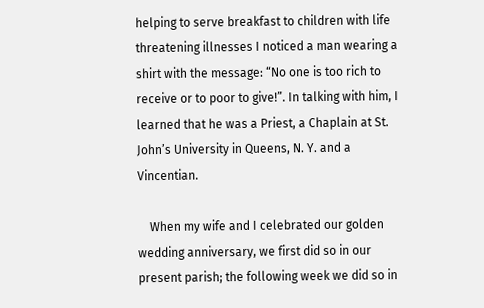helping to serve breakfast to children with life threatening illnesses I noticed a man wearing a shirt with the message: “No one is too rich to receive or to poor to give!”. In talking with him, I learned that he was a Priest, a Chaplain at St. John’s University in Queens, N. Y. and a Vincentian.

    When my wife and I celebrated our golden wedding anniversary, we first did so in our present parish; the following week we did so in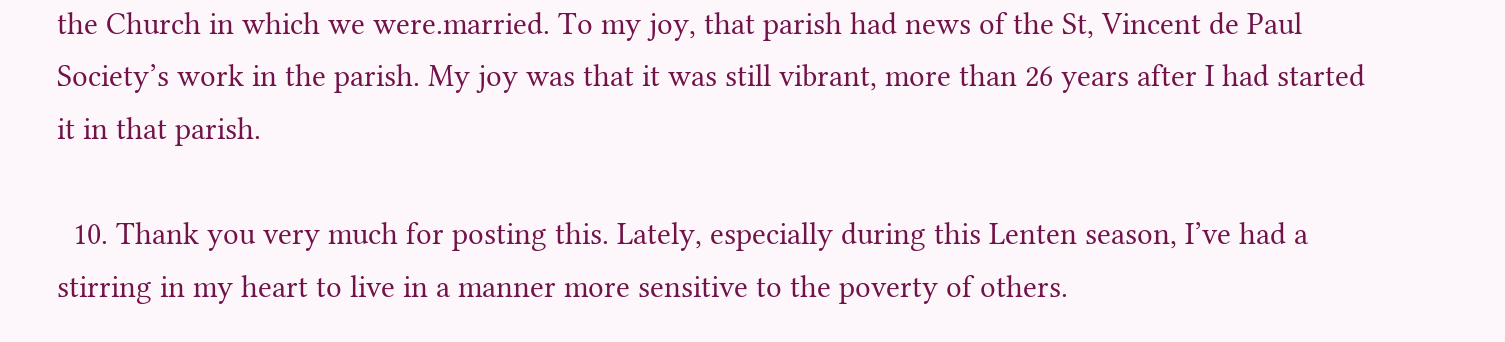the Church in which we were.married. To my joy, that parish had news of the St, Vincent de Paul Society’s work in the parish. My joy was that it was still vibrant, more than 26 years after I had started it in that parish.

  10. Thank you very much for posting this. Lately, especially during this Lenten season, I’ve had a stirring in my heart to live in a manner more sensitive to the poverty of others.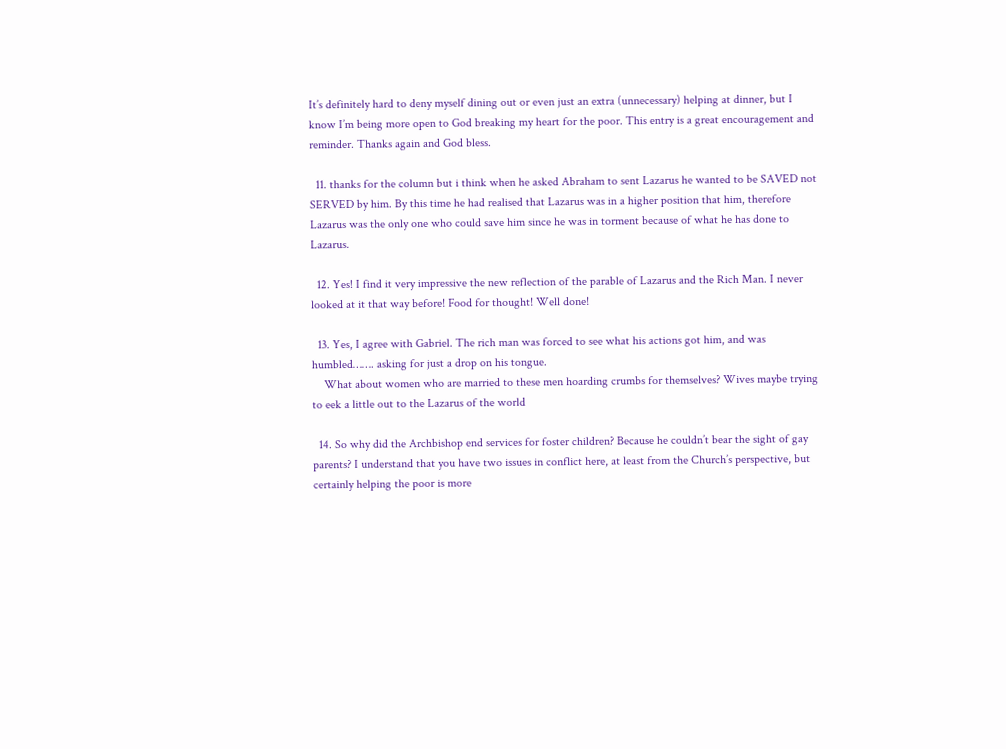It’s definitely hard to deny myself dining out or even just an extra (unnecessary) helping at dinner, but I know I’m being more open to God breaking my heart for the poor. This entry is a great encouragement and reminder. Thanks again and God bless.

  11. thanks for the column but i think when he asked Abraham to sent Lazarus he wanted to be SAVED not SERVED by him. By this time he had realised that Lazarus was in a higher position that him, therefore Lazarus was the only one who could save him since he was in torment because of what he has done to Lazarus.

  12. Yes! I find it very impressive the new reflection of the parable of Lazarus and the Rich Man. I never looked at it that way before! Food for thought! Well done!

  13. Yes, I agree with Gabriel. The rich man was forced to see what his actions got him, and was humbled……. asking for just a drop on his tongue.
    What about women who are married to these men hoarding crumbs for themselves? Wives maybe trying to eek a little out to the Lazarus of the world

  14. So why did the Archbishop end services for foster children? Because he couldn’t bear the sight of gay parents? I understand that you have two issues in conflict here, at least from the Church’s perspective, but certainly helping the poor is more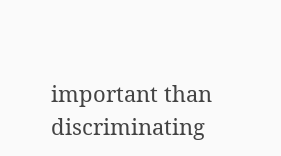important than discriminating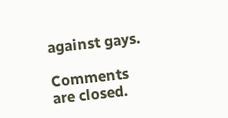against gays.

Comments are closed.